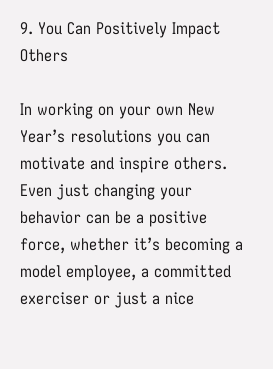9. You Can Positively Impact Others

In working on your own New Year’s resolutions you can motivate and inspire others. Even just changing your behavior can be a positive force, whether it’s becoming a model employee, a committed exerciser or just a nice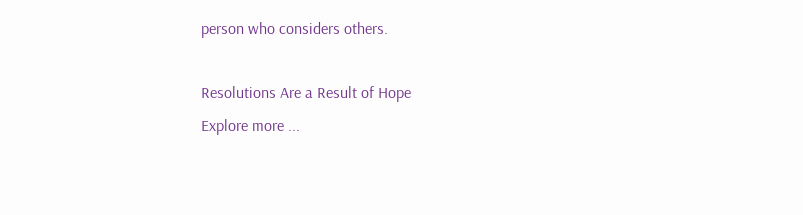person who considers others.

Resolutions Are a Result of Hope
Explore more ...